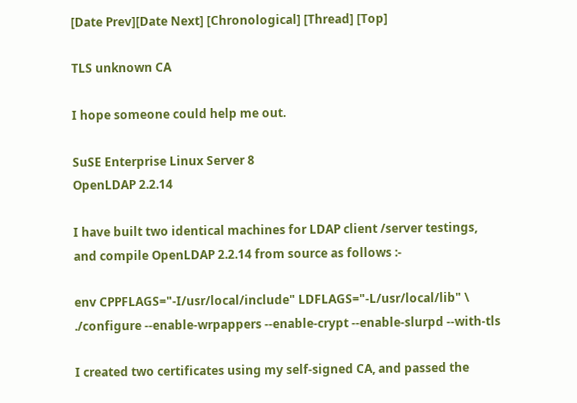[Date Prev][Date Next] [Chronological] [Thread] [Top]

TLS unknown CA

I hope someone could help me out.

SuSE Enterprise Linux Server 8
OpenLDAP 2.2.14

I have built two identical machines for LDAP client /server testings, and compile OpenLDAP 2.2.14 from source as follows :-

env CPPFLAGS="-I/usr/local/include" LDFLAGS="-L/usr/local/lib" \
./configure --enable-wrpappers --enable-crypt --enable-slurpd --with-tls

I created two certificates using my self-signed CA, and passed the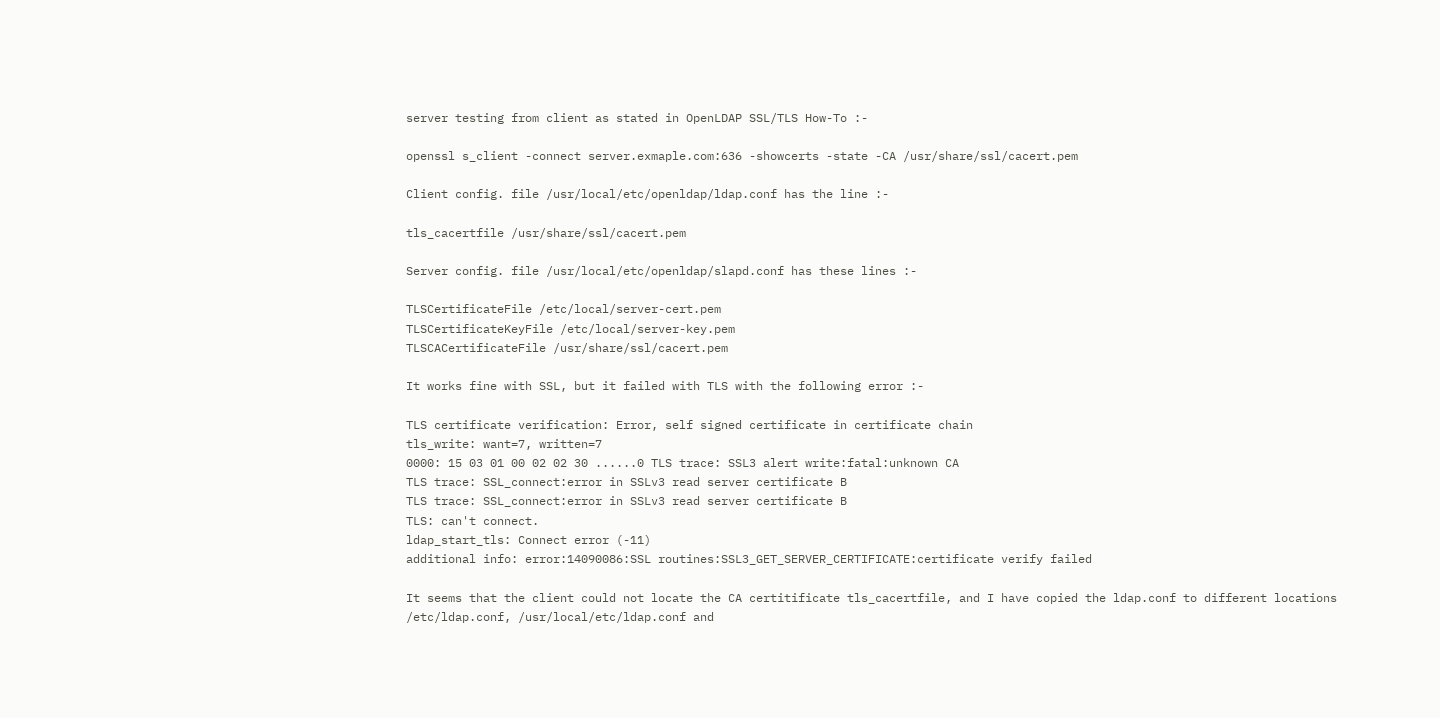server testing from client as stated in OpenLDAP SSL/TLS How-To :-

openssl s_client -connect server.exmaple.com:636 -showcerts -state -CA /usr/share/ssl/cacert.pem

Client config. file /usr/local/etc/openldap/ldap.conf has the line :-

tls_cacertfile /usr/share/ssl/cacert.pem

Server config. file /usr/local/etc/openldap/slapd.conf has these lines :-

TLSCertificateFile /etc/local/server-cert.pem
TLSCertificateKeyFile /etc/local/server-key.pem
TLSCACertificateFile /usr/share/ssl/cacert.pem

It works fine with SSL, but it failed with TLS with the following error :-

TLS certificate verification: Error, self signed certificate in certificate chain
tls_write: want=7, written=7
0000: 15 03 01 00 02 02 30 ......0 TLS trace: SSL3 alert write:fatal:unknown CA
TLS trace: SSL_connect:error in SSLv3 read server certificate B
TLS trace: SSL_connect:error in SSLv3 read server certificate B
TLS: can't connect.
ldap_start_tls: Connect error (-11)
additional info: error:14090086:SSL routines:SSL3_GET_SERVER_CERTIFICATE:certificate verify failed

It seems that the client could not locate the CA certitificate tls_cacertfile, and I have copied the ldap.conf to different locations /etc/ldap.conf, /usr/local/etc/ldap.conf and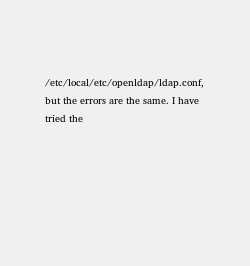/etc/local/etc/openldap/ldap.conf, but the errors are the same. I have tried the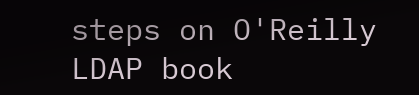steps on O'Reilly LDAP book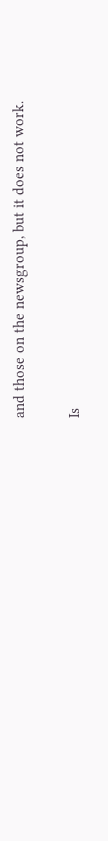and those on the newsgroup, but it does not work.

Is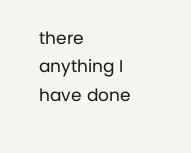there anything I have done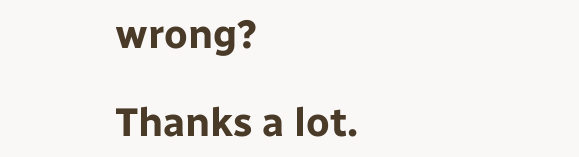wrong?

Thanks a lot.